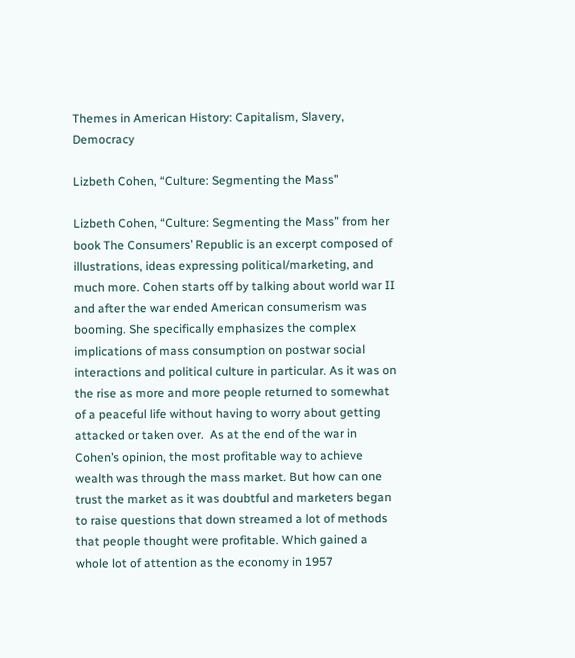Themes in American History: Capitalism, Slavery, Democracy

Lizbeth Cohen, “Culture: Segmenting the Mass”

Lizbeth Cohen, “Culture: Segmenting the Mass” from her book The Consumers’ Republic is an excerpt composed of illustrations, ideas expressing political/marketing, and much more. Cohen starts off by talking about world war II and after the war ended American consumerism was booming. She specifically emphasizes the complex implications of mass consumption on postwar social interactions and political culture in particular. As it was on the rise as more and more people returned to somewhat of a peaceful life without having to worry about getting attacked or taken over.  As at the end of the war in Cohen’s opinion, the most profitable way to achieve wealth was through the mass market. But how can one trust the market as it was doubtful and marketers began to raise questions that down streamed a lot of methods that people thought were profitable. Which gained a whole lot of attention as the economy in 1957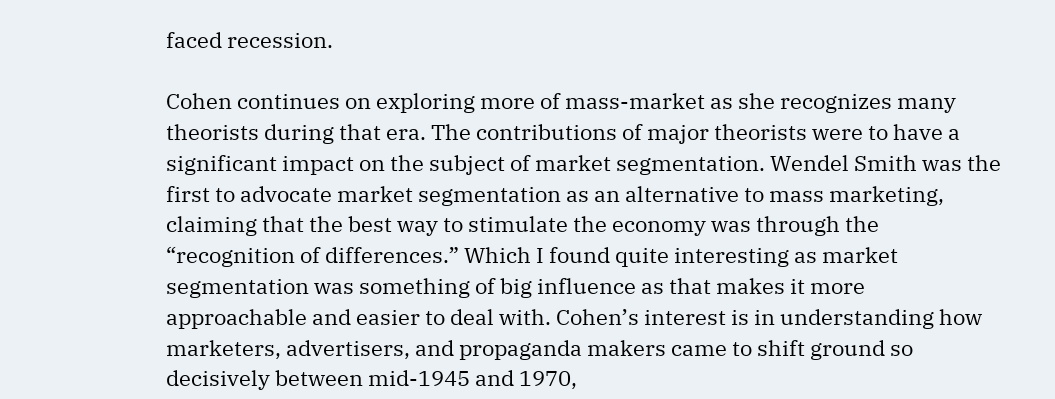faced recession.

Cohen continues on exploring more of mass-market as she recognizes many theorists during that era. The contributions of major theorists were to have a significant impact on the subject of market segmentation. Wendel Smith was the first to advocate market segmentation as an alternative to mass marketing, claiming that the best way to stimulate the economy was through the “recognition of differences.” Which I found quite interesting as market segmentation was something of big influence as that makes it more approachable and easier to deal with. Cohen’s interest is in understanding how marketers, advertisers, and propaganda makers came to shift ground so decisively between mid-1945 and 1970,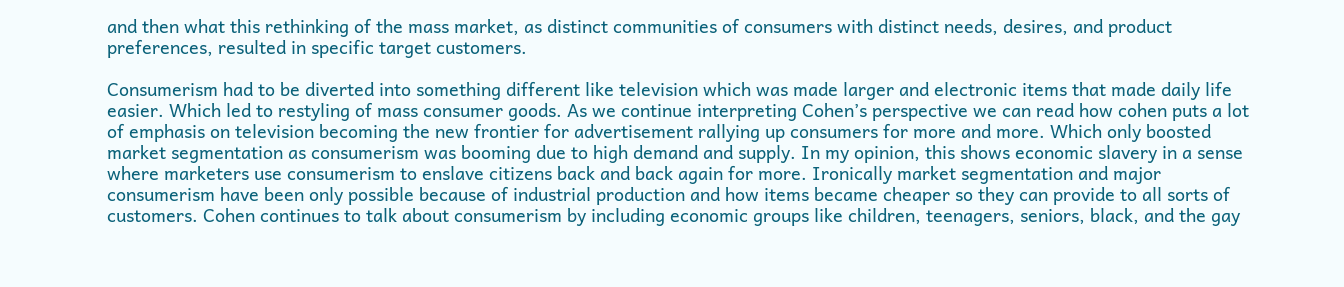and then what this rethinking of the mass market, as distinct communities of consumers with distinct needs, desires, and product preferences, resulted in specific target customers.

Consumerism had to be diverted into something different like television which was made larger and electronic items that made daily life easier. Which led to restyling of mass consumer goods. As we continue interpreting Cohen’s perspective we can read how cohen puts a lot of emphasis on television becoming the new frontier for advertisement rallying up consumers for more and more. Which only boosted market segmentation as consumerism was booming due to high demand and supply. In my opinion, this shows economic slavery in a sense where marketers use consumerism to enslave citizens back and back again for more. Ironically market segmentation and major consumerism have been only possible because of industrial production and how items became cheaper so they can provide to all sorts of customers. Cohen continues to talk about consumerism by including economic groups like children, teenagers, seniors, black, and the gay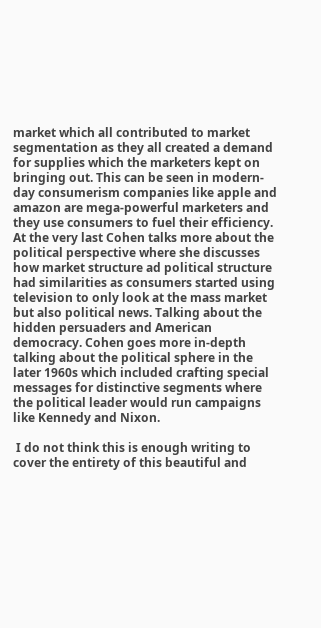market which all contributed to market segmentation as they all created a demand for supplies which the marketers kept on bringing out. This can be seen in modern-day consumerism companies like apple and amazon are mega-powerful marketers and they use consumers to fuel their efficiency. At the very last Cohen talks more about the political perspective where she discusses how market structure ad political structure had similarities as consumers started using television to only look at the mass market but also political news. Talking about the hidden persuaders and American democracy. Cohen goes more in-depth talking about the political sphere in the later 1960s which included crafting special messages for distinctive segments where the political leader would run campaigns like Kennedy and Nixon.

 I do not think this is enough writing to cover the entirety of this beautiful and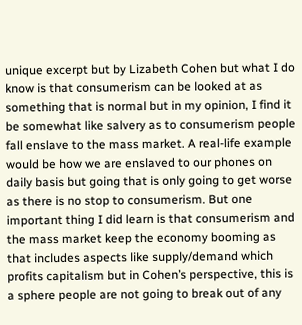unique excerpt but by Lizabeth Cohen but what I do know is that consumerism can be looked at as something that is normal but in my opinion, I find it be somewhat like salvery as to consumerism people fall enslave to the mass market. A real-life example would be how we are enslaved to our phones on daily basis but going that is only going to get worse as there is no stop to consumerism. But one important thing I did learn is that consumerism and the mass market keep the economy booming as that includes aspects like supply/demand which profits capitalism but in Cohen’s perspective, this is a sphere people are not going to break out of any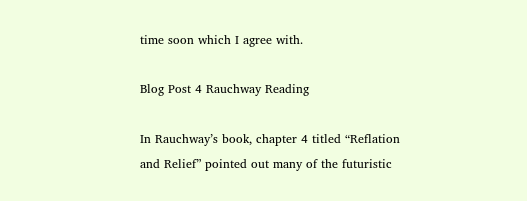time soon which I agree with.

Blog Post 4 Rauchway Reading

In Rauchway’s book, chapter 4 titled “Reflation and Relief” pointed out many of the futuristic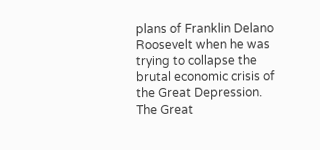plans of Franklin Delano Roosevelt when he was trying to collapse the brutal economic crisis of the Great Depression. The Great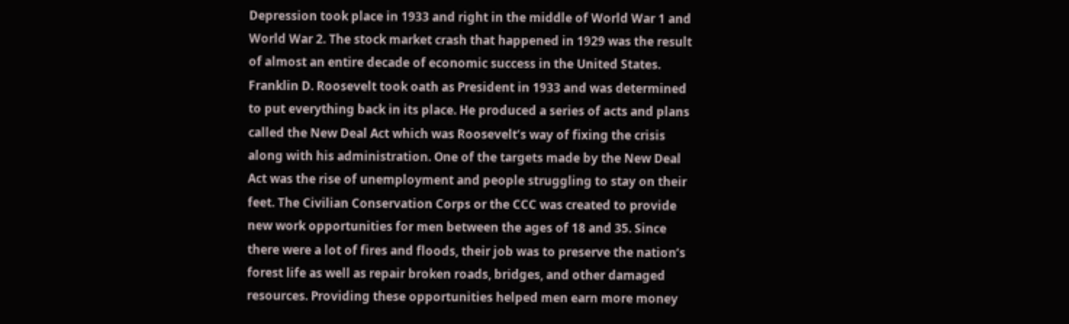Depression took place in 1933 and right in the middle of World War 1 and World War 2. The stock market crash that happened in 1929 was the result of almost an entire decade of economic success in the United States. Franklin D. Roosevelt took oath as President in 1933 and was determined to put everything back in its place. He produced a series of acts and plans called the New Deal Act which was Roosevelt’s way of fixing the crisis along with his administration. One of the targets made by the New Deal Act was the rise of unemployment and people struggling to stay on their feet. The Civilian Conservation Corps or the CCC was created to provide new work opportunities for men between the ages of 18 and 35. Since there were a lot of fires and floods, their job was to preserve the nation’s forest life as well as repair broken roads, bridges, and other damaged resources. Providing these opportunities helped men earn more money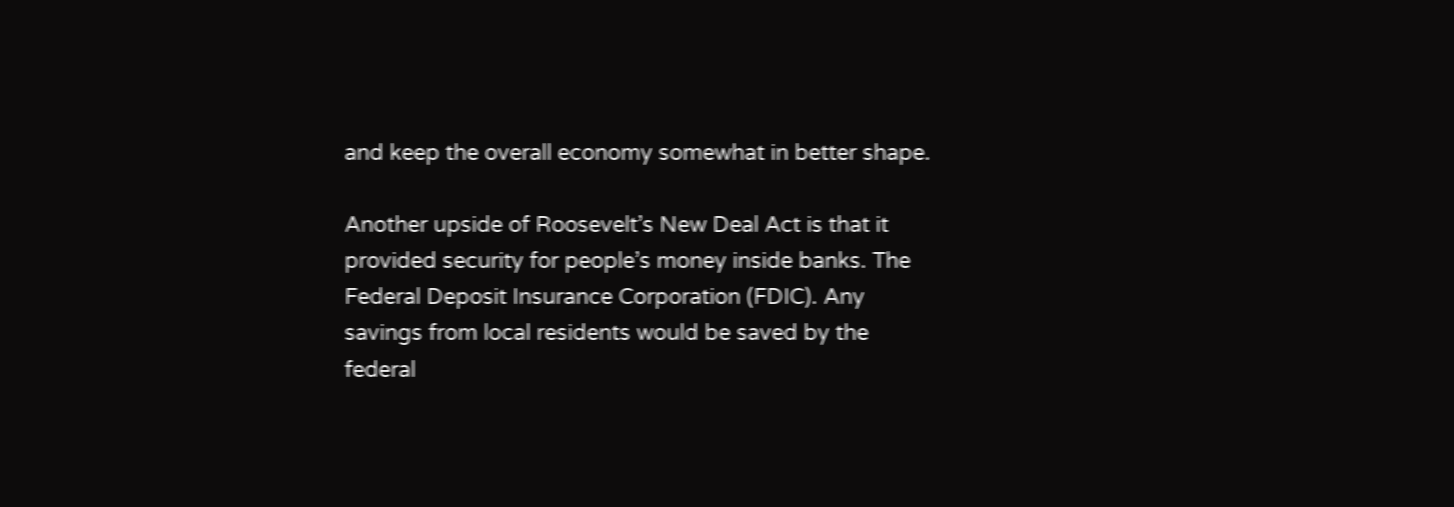and keep the overall economy somewhat in better shape.

Another upside of Roosevelt’s New Deal Act is that it provided security for people’s money inside banks. The Federal Deposit Insurance Corporation (FDIC). Any savings from local residents would be saved by the federal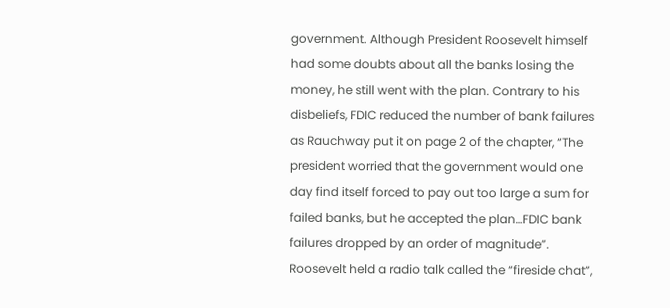government. Although President Roosevelt himself had some doubts about all the banks losing the money, he still went with the plan. Contrary to his disbeliefs, FDIC reduced the number of bank failures as Rauchway put it on page 2 of the chapter, “The president worried that the government would one day find itself forced to pay out too large a sum for failed banks, but he accepted the plan…FDIC bank failures dropped by an order of magnitude”. Roosevelt held a radio talk called the “fireside chat”,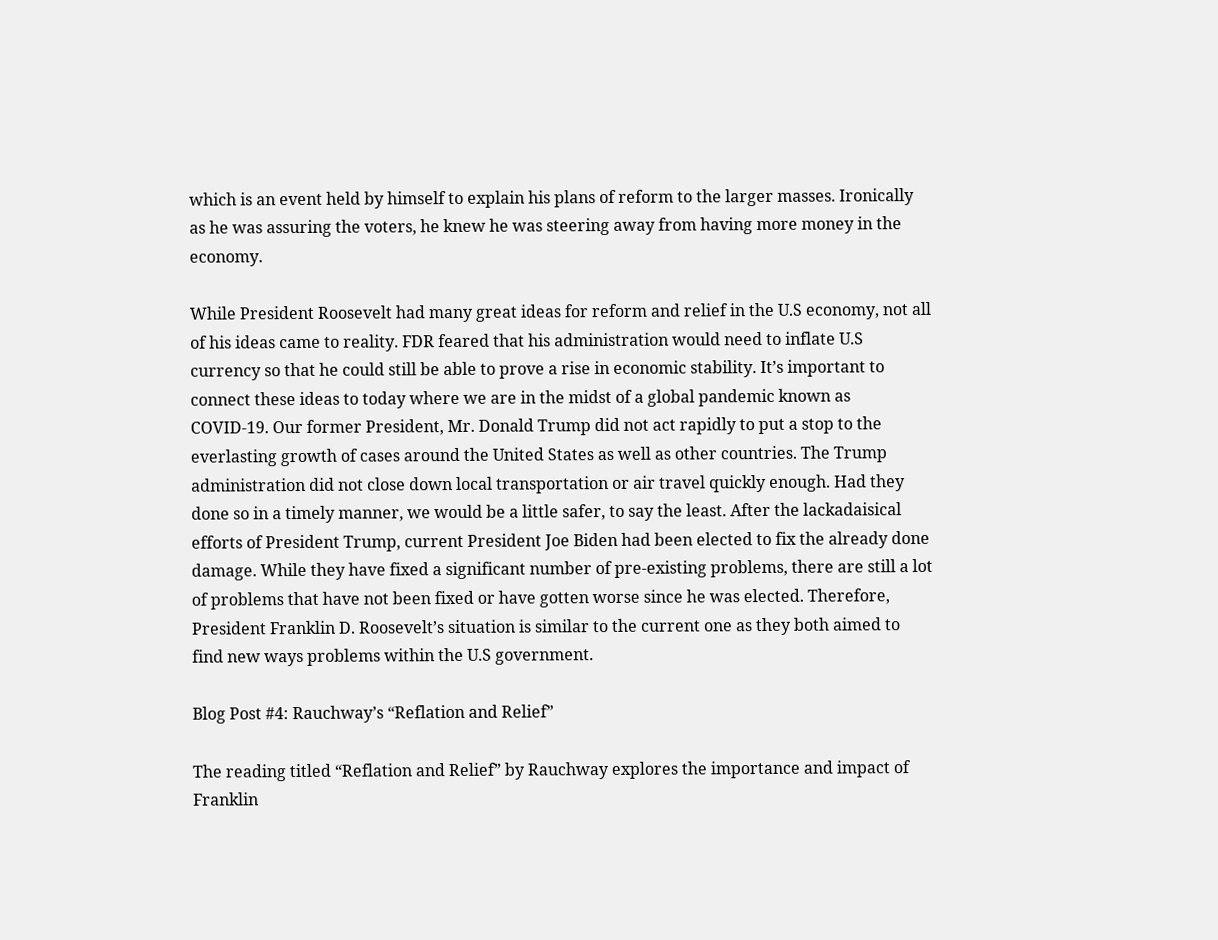which is an event held by himself to explain his plans of reform to the larger masses. Ironically as he was assuring the voters, he knew he was steering away from having more money in the economy.

While President Roosevelt had many great ideas for reform and relief in the U.S economy, not all of his ideas came to reality. FDR feared that his administration would need to inflate U.S currency so that he could still be able to prove a rise in economic stability. It’s important to connect these ideas to today where we are in the midst of a global pandemic known as COVID-19. Our former President, Mr. Donald Trump did not act rapidly to put a stop to the everlasting growth of cases around the United States as well as other countries. The Trump administration did not close down local transportation or air travel quickly enough. Had they done so in a timely manner, we would be a little safer, to say the least. After the lackadaisical efforts of President Trump, current President Joe Biden had been elected to fix the already done damage. While they have fixed a significant number of pre-existing problems, there are still a lot of problems that have not been fixed or have gotten worse since he was elected. Therefore, President Franklin D. Roosevelt’s situation is similar to the current one as they both aimed to find new ways problems within the U.S government.

Blog Post #4: Rauchway’s “Reflation and Relief”

The reading titled “Reflation and Relief” by Rauchway explores the importance and impact of Franklin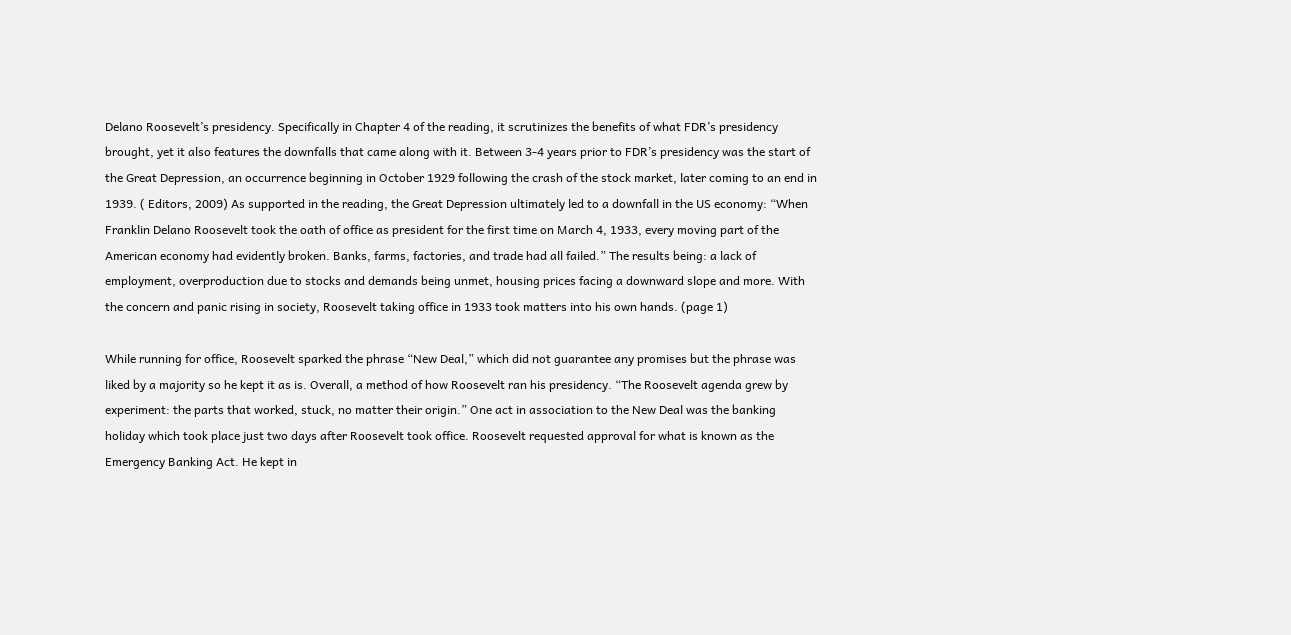Delano Roosevelt’s presidency. Specifically in Chapter 4 of the reading, it scrutinizes the benefits of what FDR’s presidency brought, yet it also features the downfalls that came along with it. Between 3-4 years prior to FDR’s presidency was the start of the Great Depression, an occurrence beginning in October 1929 following the crash of the stock market, later coming to an end in 1939. ( Editors, 2009) As supported in the reading, the Great Depression ultimately led to a downfall in the US economy: “When Franklin Delano Roosevelt took the oath of office as president for the first time on March 4, 1933, every moving part of the American economy had evidently broken. Banks, farms, factories, and trade had all failed.” The results being: a lack of employment, overproduction due to stocks and demands being unmet, housing prices facing a downward slope and more. With the concern and panic rising in society, Roosevelt taking office in 1933 took matters into his own hands. (page 1)

While running for office, Roosevelt sparked the phrase “New Deal,” which did not guarantee any promises but the phrase was liked by a majority so he kept it as is. Overall, a method of how Roosevelt ran his presidency. “The Roosevelt agenda grew by experiment: the parts that worked, stuck, no matter their origin.” One act in association to the New Deal was the banking holiday which took place just two days after Roosevelt took office. Roosevelt requested approval for what is known as the Emergency Banking Act. He kept in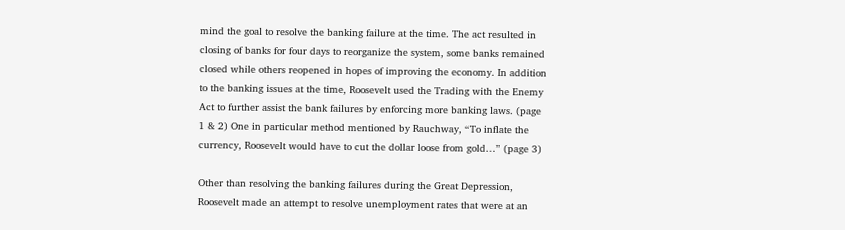mind the goal to resolve the banking failure at the time. The act resulted in closing of banks for four days to reorganize the system, some banks remained closed while others reopened in hopes of improving the economy. In addition to the banking issues at the time, Roosevelt used the Trading with the Enemy Act to further assist the bank failures by enforcing more banking laws. (page 1 & 2) One in particular method mentioned by Rauchway, “To inflate the currency, Roosevelt would have to cut the dollar loose from gold…” (page 3)

Other than resolving the banking failures during the Great Depression, Roosevelt made an attempt to resolve unemployment rates that were at an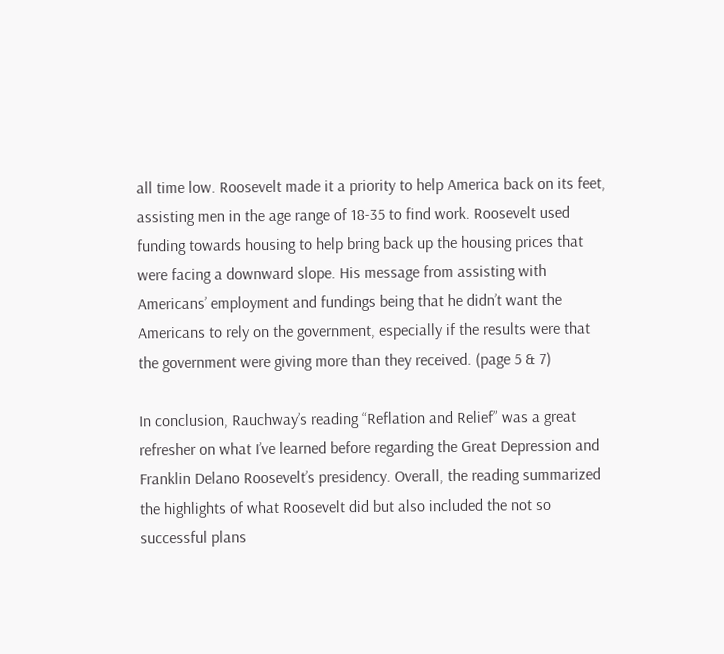all time low. Roosevelt made it a priority to help America back on its feet, assisting men in the age range of 18-35 to find work. Roosevelt used funding towards housing to help bring back up the housing prices that were facing a downward slope. His message from assisting with Americans’ employment and fundings being that he didn’t want the Americans to rely on the government, especially if the results were that the government were giving more than they received. (page 5 & 7)

In conclusion, Rauchway’s reading “Reflation and Relief” was a great refresher on what I’ve learned before regarding the Great Depression and Franklin Delano Roosevelt’s presidency. Overall, the reading summarized the highlights of what Roosevelt did but also included the not so successful plans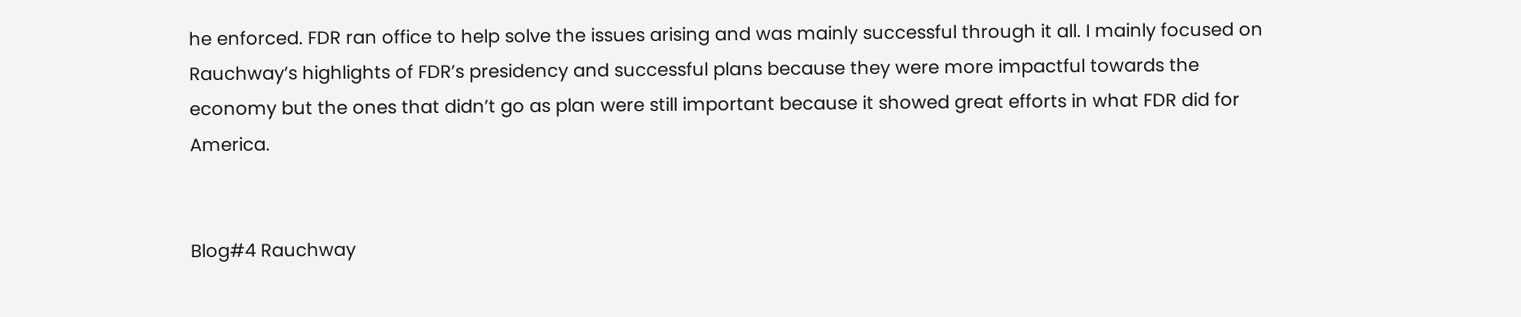he enforced. FDR ran office to help solve the issues arising and was mainly successful through it all. I mainly focused on Rauchway’s highlights of FDR’s presidency and successful plans because they were more impactful towards the economy but the ones that didn’t go as plan were still important because it showed great efforts in what FDR did for America.


Blog#4 Rauchway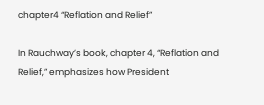chapter4 “Reflation and Relief”

In Rauchway’s book, chapter 4, “Reflation and Relief,” emphasizes how President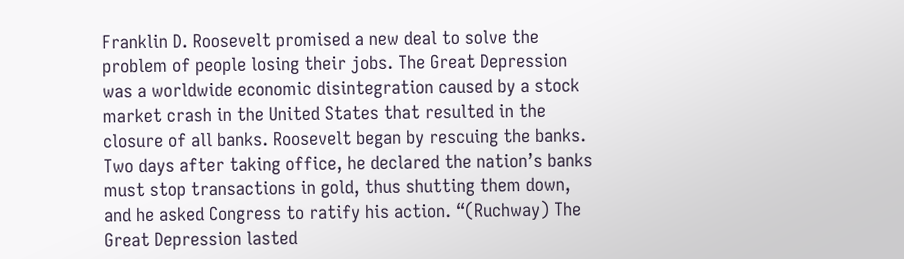Franklin D. Roosevelt promised a new deal to solve the problem of people losing their jobs. The Great Depression was a worldwide economic disintegration caused by a stock market crash in the United States that resulted in the closure of all banks. Roosevelt began by rescuing the banks. Two days after taking office, he declared the nation’s banks must stop transactions in gold, thus shutting them down, and he asked Congress to ratify his action. “(Ruchway) The Great Depression lasted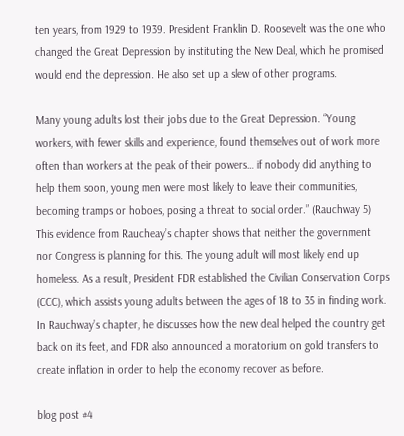ten years, from 1929 to 1939. President Franklin D. Roosevelt was the one who changed the Great Depression by instituting the New Deal, which he promised would end the depression. He also set up a slew of other programs.

Many young adults lost their jobs due to the Great Depression. “Young workers, with fewer skills and experience, found themselves out of work more often than workers at the peak of their powers… if nobody did anything to help them soon, young men were most likely to leave their communities, becoming tramps or hoboes, posing a threat to social order.” (Rauchway 5) This evidence from Raucheay’s chapter shows that neither the government nor Congress is planning for this. The young adult will most likely end up homeless. As a result, President FDR established the Civilian Conservation Corps (CCC), which assists young adults between the ages of 18 to 35 in finding work. In Rauchway’s chapter, he discusses how the new deal helped the country get back on its feet, and FDR also announced a moratorium on gold transfers to create inflation in order to help the economy recover as before.

blog post #4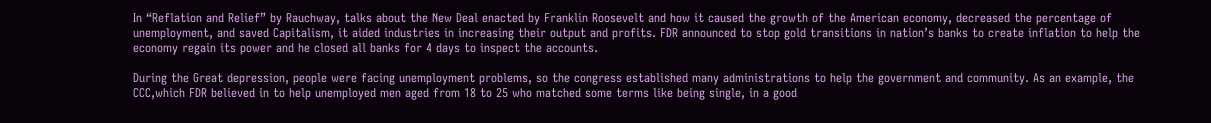In “Reflation and Relief” by Rauchway, talks about the New Deal enacted by Franklin Roosevelt and how it caused the growth of the American economy, decreased the percentage of unemployment, and saved Capitalism, it aided industries in increasing their output and profits. FDR announced to stop gold transitions in nation’s banks to create inflation to help the economy regain its power and he closed all banks for 4 days to inspect the accounts.

During the Great depression, people were facing unemployment problems, so the congress established many administrations to help the government and community. As an example, the CCC,which FDR believed in to help unemployed men aged from 18 to 25 who matched some terms like being single, in a good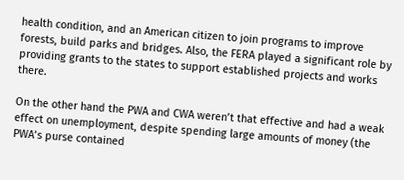health condition, and an American citizen to join programs to improve forests, build parks and bridges. Also, the FERA played a significant role by providing grants to the states to support established projects and works there.

On the other hand the PWA and CWA weren’t that effective and had a weak effect on unemployment, despite spending large amounts of money (the PWA’s purse contained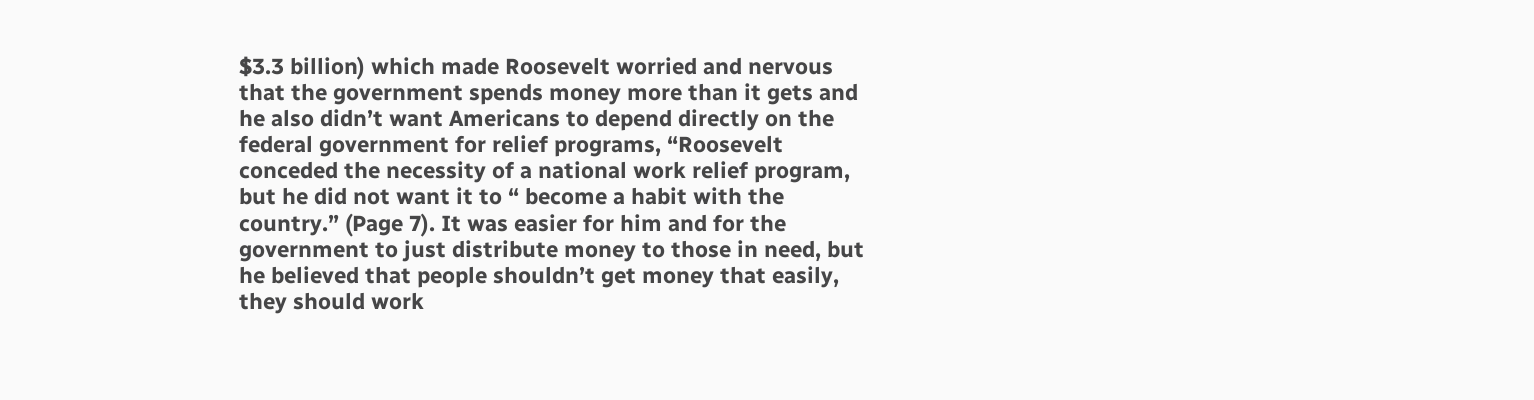$3.3 billion) which made Roosevelt worried and nervous that the government spends money more than it gets and he also didn’t want Americans to depend directly on the federal government for relief programs, “Roosevelt conceded the necessity of a national work relief program, but he did not want it to “ become a habit with the country.” (Page 7). It was easier for him and for the government to just distribute money to those in need, but he believed that people shouldn’t get money that easily, they should work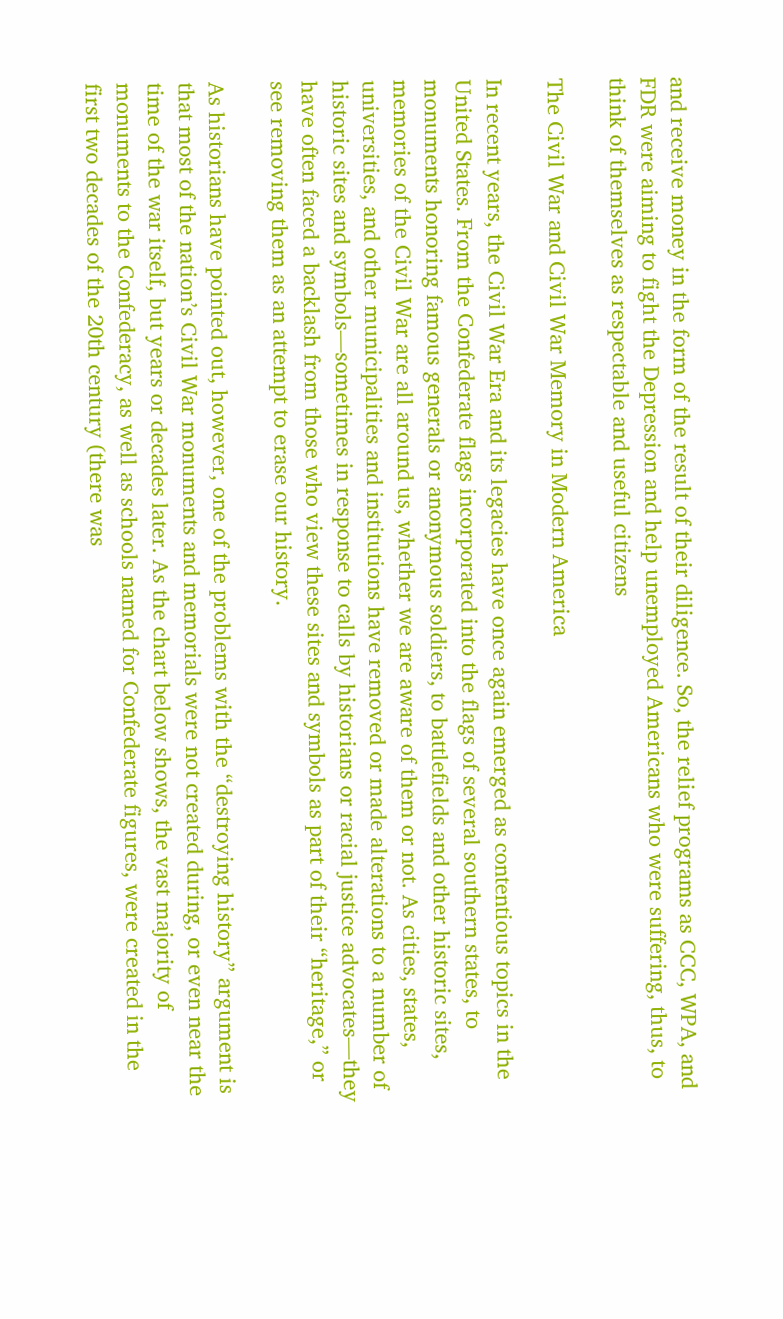and receive money in the form of the result of their diligence. So, the relief programs as CCC, WPA, and FDR were aiming to fight the Depression and help unemployed Americans who were suffering, thus, to think of themselves as respectable and useful citizens

The Civil War and Civil War Memory in Modern America

In recent years, the Civil War Era and its legacies have once again emerged as contentious topics in the United States. From the Confederate flags incorporated into the flags of several southern states, to monuments honoring famous generals or anonymous soldiers, to battlefields and other historic sites, memories of the Civil War are all around us, whether we are aware of them or not. As cities, states, universities, and other municipalities and institutions have removed or made alterations to a number of historic sites and symbols—sometimes in response to calls by historians or racial justice advocates—they have often faced a backlash from those who view these sites and symbols as part of their “heritage,” or see removing them as an attempt to erase our history.

As historians have pointed out, however, one of the problems with the “destroying history” argument is that most of the nation’s Civil War monuments and memorials were not created during, or even near the time of the war itself, but years or decades later. As the chart below shows, the vast majority of monuments to the Confederacy, as well as schools named for Confederate figures, were created in the first two decades of the 20th century (there was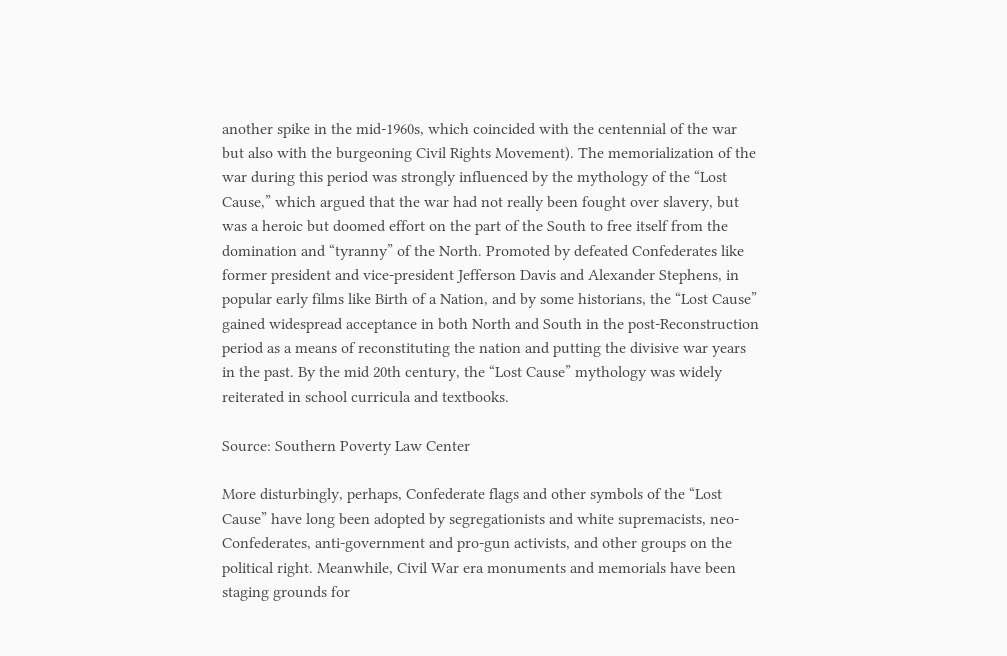another spike in the mid-1960s, which coincided with the centennial of the war but also with the burgeoning Civil Rights Movement). The memorialization of the war during this period was strongly influenced by the mythology of the “Lost Cause,” which argued that the war had not really been fought over slavery, but was a heroic but doomed effort on the part of the South to free itself from the domination and “tyranny” of the North. Promoted by defeated Confederates like former president and vice-president Jefferson Davis and Alexander Stephens, in popular early films like Birth of a Nation, and by some historians, the “Lost Cause” gained widespread acceptance in both North and South in the post-Reconstruction period as a means of reconstituting the nation and putting the divisive war years in the past. By the mid 20th century, the “Lost Cause” mythology was widely reiterated in school curricula and textbooks.

Source: Southern Poverty Law Center

More disturbingly, perhaps, Confederate flags and other symbols of the “Lost Cause” have long been adopted by segregationists and white supremacists, neo-Confederates, anti-government and pro-gun activists, and other groups on the political right. Meanwhile, Civil War era monuments and memorials have been staging grounds for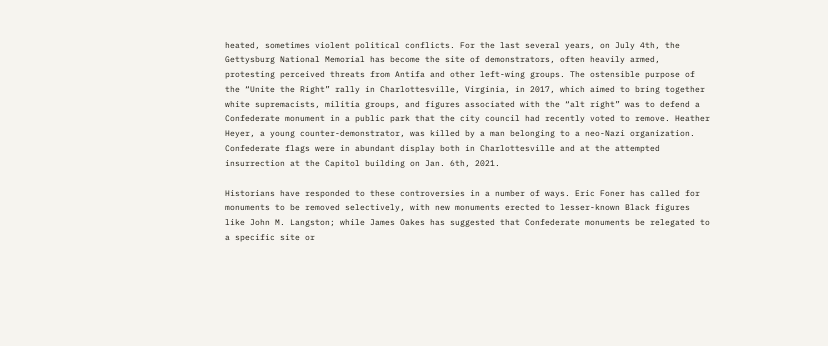heated, sometimes violent political conflicts. For the last several years, on July 4th, the Gettysburg National Memorial has become the site of demonstrators, often heavily armed, protesting perceived threats from Antifa and other left-wing groups. The ostensible purpose of the “Unite the Right” rally in Charlottesville, Virginia, in 2017, which aimed to bring together white supremacists, militia groups, and figures associated with the “alt right” was to defend a Confederate monument in a public park that the city council had recently voted to remove. Heather Heyer, a young counter-demonstrator, was killed by a man belonging to a neo-Nazi organization. Confederate flags were in abundant display both in Charlottesville and at the attempted insurrection at the Capitol building on Jan. 6th, 2021.

Historians have responded to these controversies in a number of ways. Eric Foner has called for monuments to be removed selectively, with new monuments erected to lesser-known Black figures like John M. Langston; while James Oakes has suggested that Confederate monuments be relegated to a specific site or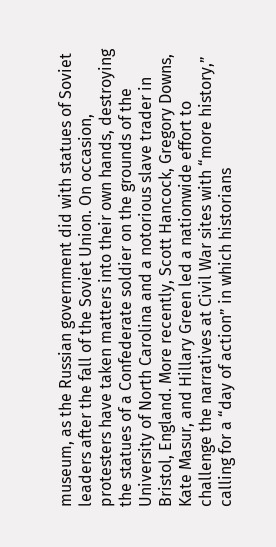museum, as the Russian government did with statues of Soviet leaders after the fall of the Soviet Union. On occasion, protesters have taken matters into their own hands, destroying the statues of a Confederate soldier on the grounds of the University of North Carolina and a notorious slave trader in Bristol, England. More recently, Scott Hancock, Gregory Downs, Kate Masur, and Hillary Green led a nationwide effort to challenge the narratives at Civil War sites with “more history,” calling for a “day of action” in which historians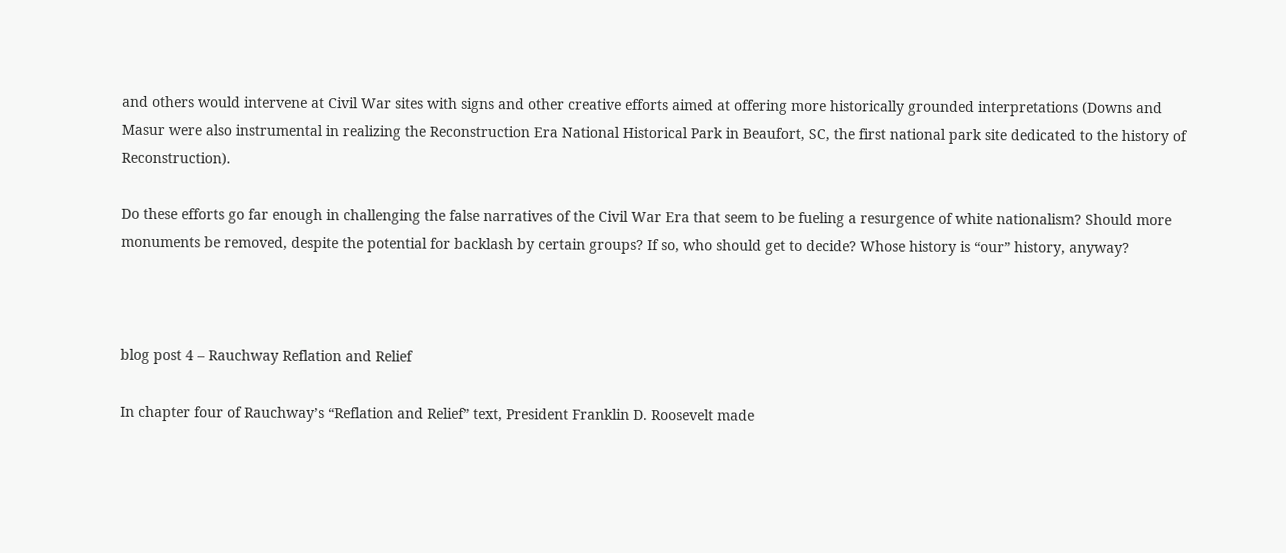and others would intervene at Civil War sites with signs and other creative efforts aimed at offering more historically grounded interpretations (Downs and Masur were also instrumental in realizing the Reconstruction Era National Historical Park in Beaufort, SC, the first national park site dedicated to the history of Reconstruction).

Do these efforts go far enough in challenging the false narratives of the Civil War Era that seem to be fueling a resurgence of white nationalism? Should more monuments be removed, despite the potential for backlash by certain groups? If so, who should get to decide? Whose history is “our” history, anyway?



blog post 4 – Rauchway Reflation and Relief

In chapter four of Rauchway’s “Reflation and Relief” text, President Franklin D. Roosevelt made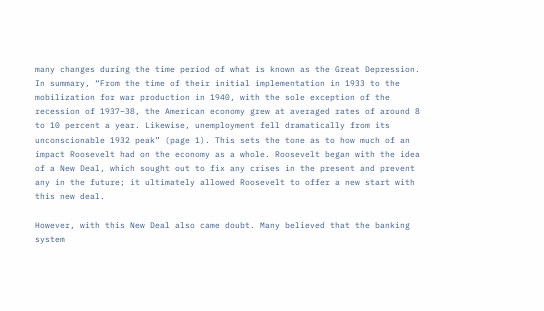many changes during the time period of what is known as the Great Depression. In summary, “From the time of their initial implementation in 1933 to the mobilization for war production in 1940, with the sole exception of the recession of 1937–38, the American economy grew at averaged rates of around 8 to 10 percent a year. Likewise, unemployment fell dramatically from its unconscionable 1932 peak” (page 1). This sets the tone as to how much of an impact Roosevelt had on the economy as a whole. Roosevelt began with the idea of a New Deal, which sought out to fix any crises in the present and prevent any in the future; it ultimately allowed Roosevelt to offer a new start with this new deal.

However, with this New Deal also came doubt. Many believed that the banking system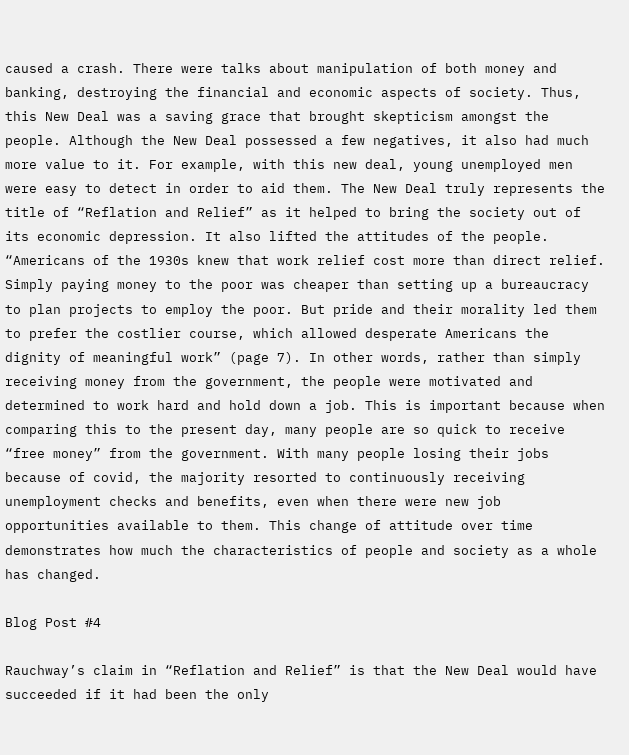caused a crash. There were talks about manipulation of both money and banking, destroying the financial and economic aspects of society. Thus, this New Deal was a saving grace that brought skepticism amongst the people. Although the New Deal possessed a few negatives, it also had much more value to it. For example, with this new deal, young unemployed men were easy to detect in order to aid them. The New Deal truly represents the title of “Reflation and Relief” as it helped to bring the society out of its economic depression. It also lifted the attitudes of the people. “Americans of the 1930s knew that work relief cost more than direct relief. Simply paying money to the poor was cheaper than setting up a bureaucracy to plan projects to employ the poor. But pride and their morality led them to prefer the costlier course, which allowed desperate Americans the dignity of meaningful work” (page 7). In other words, rather than simply receiving money from the government, the people were motivated and determined to work hard and hold down a job. This is important because when comparing this to the present day, many people are so quick to receive “free money” from the government. With many people losing their jobs because of covid, the majority resorted to continuously receiving unemployment checks and benefits, even when there were new job opportunities available to them. This change of attitude over time demonstrates how much the characteristics of people and society as a whole has changed.

Blog Post #4

Rauchway’s claim in “Reflation and Relief” is that the New Deal would have succeeded if it had been the only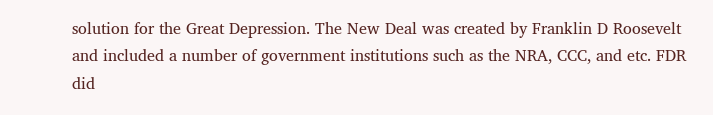solution for the Great Depression. The New Deal was created by Franklin D Roosevelt and included a number of government institutions such as the NRA, CCC, and etc. FDR did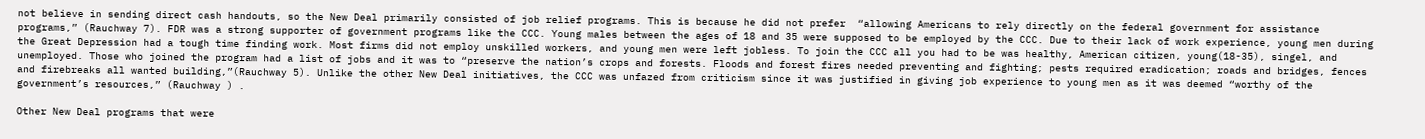not believe in sending direct cash handouts, so the New Deal primarily consisted of job relief programs. This is because he did not prefer  “allowing Americans to rely directly on the federal government for assistance programs,” (Rauchway 7). FDR was a strong supporter of government programs like the CCC. Young males between the ages of 18 and 35 were supposed to be employed by the CCC. Due to their lack of work experience, young men during the Great Depression had a tough time finding work. Most firms did not employ unskilled workers, and young men were left jobless. To join the CCC all you had to be was healthy, American citizen, young(18-35), singel, and unemployed. Those who joined the program had a list of jobs and it was to “preserve the nation’s crops and forests. Floods and forest fires needed preventing and fighting; pests required eradication; roads and bridges, fences and firebreaks all wanted building,”(Rauchway 5). Unlike the other New Deal initiatives, the CCC was unfazed from criticism since it was justified in giving job experience to young men as it was deemed “worthy of the government’s resources,” (Rauchway ) .

Other New Deal programs that were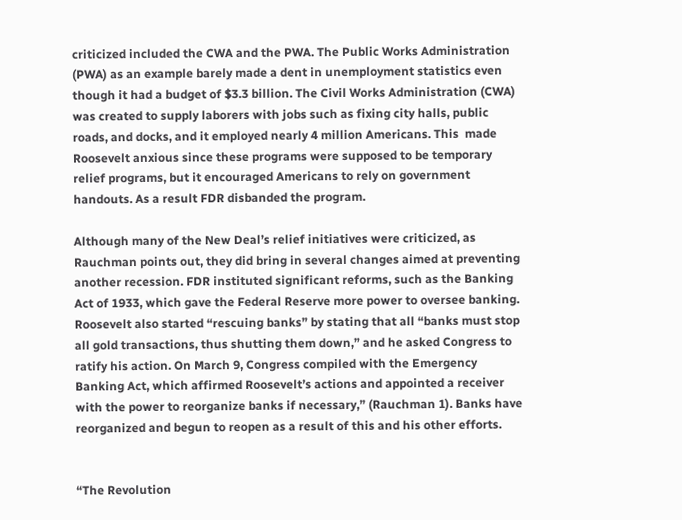criticized included the CWA and the PWA. The Public Works Administration (PWA) as an example barely made a dent in unemployment statistics even though it had a budget of $3.3 billion. The Civil Works Administration (CWA) was created to supply laborers with jobs such as fixing city halls, public roads, and docks, and it employed nearly 4 million Americans. This  made Roosevelt anxious since these programs were supposed to be temporary relief programs, but it encouraged Americans to rely on government handouts. As a result FDR disbanded the program.

Although many of the New Deal’s relief initiatives were criticized, as Rauchman points out, they did bring in several changes aimed at preventing another recession. FDR instituted significant reforms, such as the Banking Act of 1933, which gave the Federal Reserve more power to oversee banking. Roosevelt also started “rescuing banks” by stating that all “banks must stop all gold transactions, thus shutting them down,” and he asked Congress to ratify his action. On March 9, Congress compiled with the Emergency Banking Act, which affirmed Roosevelt’s actions and appointed a receiver with the power to reorganize banks if necessary,” (Rauchman 1). Banks have reorganized and begun to reopen as a result of this and his other efforts.


“The Revolution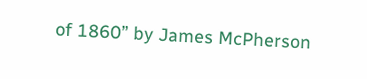of 1860” by James McPherson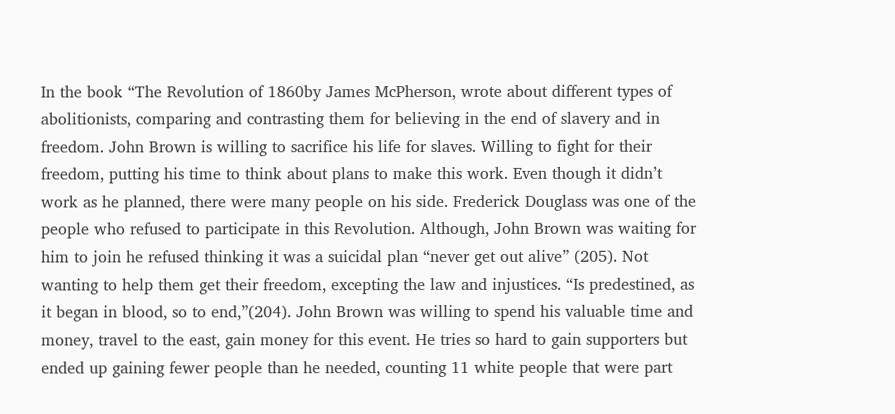In the book “The Revolution of 1860by James McPherson, wrote about different types of abolitionists, comparing and contrasting them for believing in the end of slavery and in freedom. John Brown is willing to sacrifice his life for slaves. Willing to fight for their freedom, putting his time to think about plans to make this work. Even though it didn’t work as he planned, there were many people on his side. Frederick Douglass was one of the people who refused to participate in this Revolution. Although, John Brown was waiting for him to join he refused thinking it was a suicidal plan “never get out alive” (205). Not wanting to help them get their freedom, excepting the law and injustices. “Is predestined, as it began in blood, so to end,”(204). John Brown was willing to spend his valuable time and money, travel to the east, gain money for this event. He tries so hard to gain supporters but ended up gaining fewer people than he needed, counting 11 white people that were part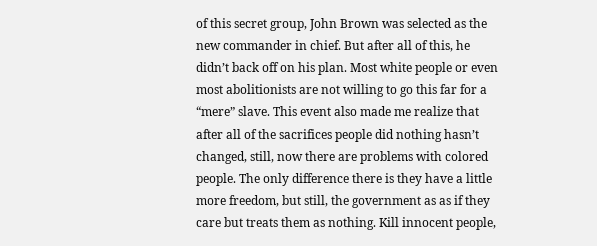of this secret group, John Brown was selected as the new commander in chief. But after all of this, he didn’t back off on his plan. Most white people or even most abolitionists are not willing to go this far for a “mere” slave. This event also made me realize that after all of the sacrifices people did nothing hasn’t changed, still, now there are problems with colored people. The only difference there is they have a little more freedom, but still, the government as as if they care but treats them as nothing. Kill innocent people,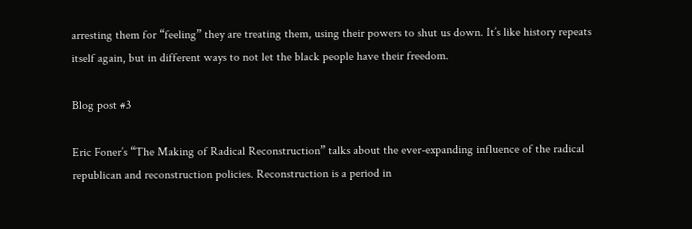arresting them for “feeling” they are treating them, using their powers to shut us down. It’s like history repeats itself again, but in different ways to not let the black people have their freedom.

Blog post #3

Eric Foner’s “The Making of Radical Reconstruction” talks about the ever-expanding influence of the radical republican and reconstruction policies. Reconstruction is a period in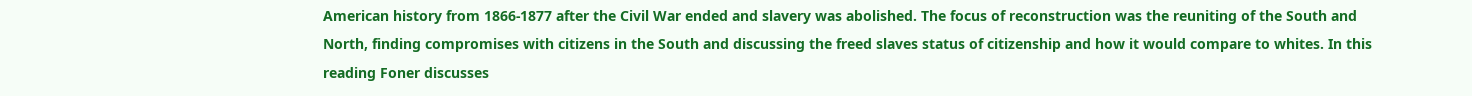American history from 1866-1877 after the Civil War ended and slavery was abolished. The focus of reconstruction was the reuniting of the South and North, finding compromises with citizens in the South and discussing the freed slaves status of citizenship and how it would compare to whites. In this reading Foner discusses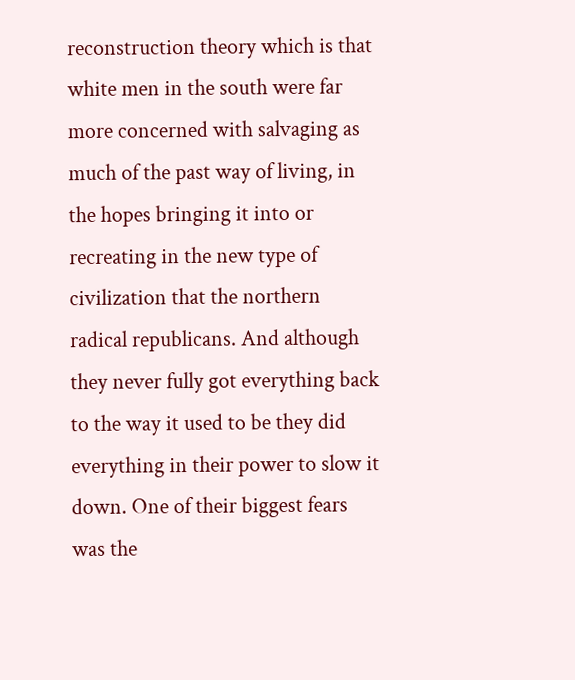reconstruction theory which is that white men in the south were far more concerned with salvaging as much of the past way of living, in the hopes bringing it into or recreating in the new type of civilization that the northern radical republicans. And although they never fully got everything back to the way it used to be they did everything in their power to slow it down. One of their biggest fears was the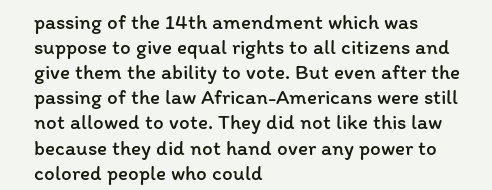passing of the 14th amendment which was suppose to give equal rights to all citizens and give them the ability to vote. But even after the passing of the law African-Americans were still not allowed to vote. They did not like this law because they did not hand over any power to colored people who could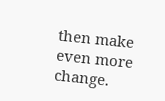then make even more change.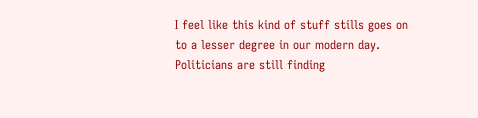I feel like this kind of stuff stills goes on to a lesser degree in our modern day. Politicians are still finding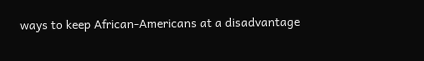ways to keep African-Americans at a disadvantage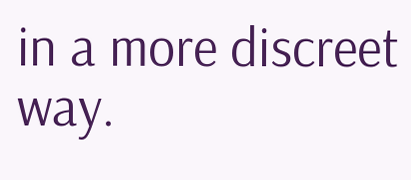in a more discreet way.